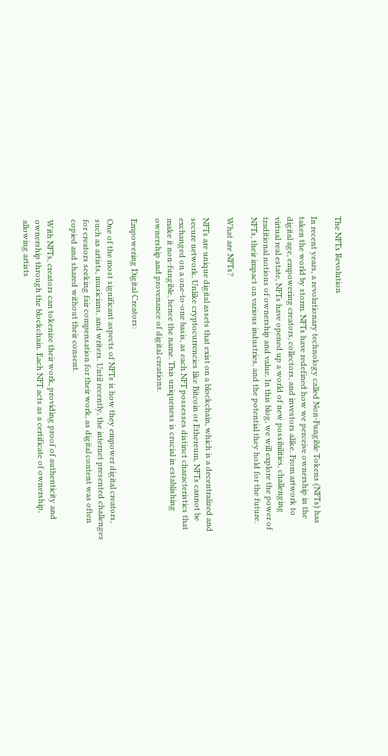The NFTs Revolution

In recent years, a revolutionary technology called Non-Fungible Tokens (NFTs) has taken the world by storm. NFTs have redefined how we perceive ownership in the digital age, empowering creators, collectors, and investors alike. From artwork to virtual real estate, NFTs have opened up a world of new possibilities, challenging traditional notions of ownership and value. In this blog, we will explore the power of NFTs, their impact on various industries, and the potential they hold for the future.

What are NFTs?

NFTs are unique digital assets that exist on a blockchain, which is a decentralized and secure network. Unlike cryptocurrencies like Bitcoin or Ethereum, NFTs cannot be exchanged on a one-to-one basis, as each NFT possesses distinct characteristics that make it non-fungible, hence the name. This uniqueness is crucial in establishing ownership and provenance of digital creations.

Empowering Digital Creators:

One of the most significant aspects of NFTs is how they empower digital creators, such as artists, musicians, and writers. Until recently, the internet presented challenges for creators seeking fair compensation for their work, as digital content was often copied and shared without their consent.

With NFTs, creators can tokenize their work, providing proof of authenticity and ownership through the blockchain. Each NFT acts as a certificate of ownership, allowing artists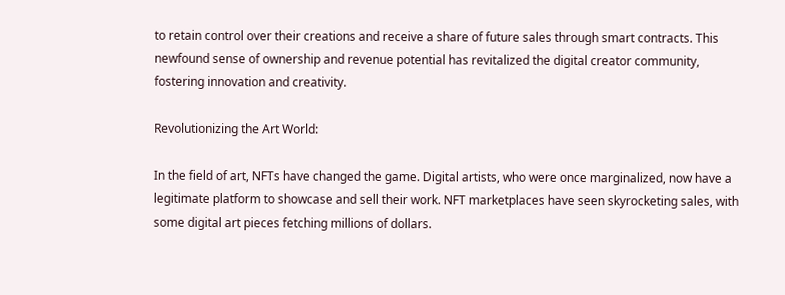to retain control over their creations and receive a share of future sales through smart contracts. This newfound sense of ownership and revenue potential has revitalized the digital creator community, fostering innovation and creativity.

Revolutionizing the Art World:

In the field of art, NFTs have changed the game. Digital artists, who were once marginalized, now have a legitimate platform to showcase and sell their work. NFT marketplaces have seen skyrocketing sales, with some digital art pieces fetching millions of dollars.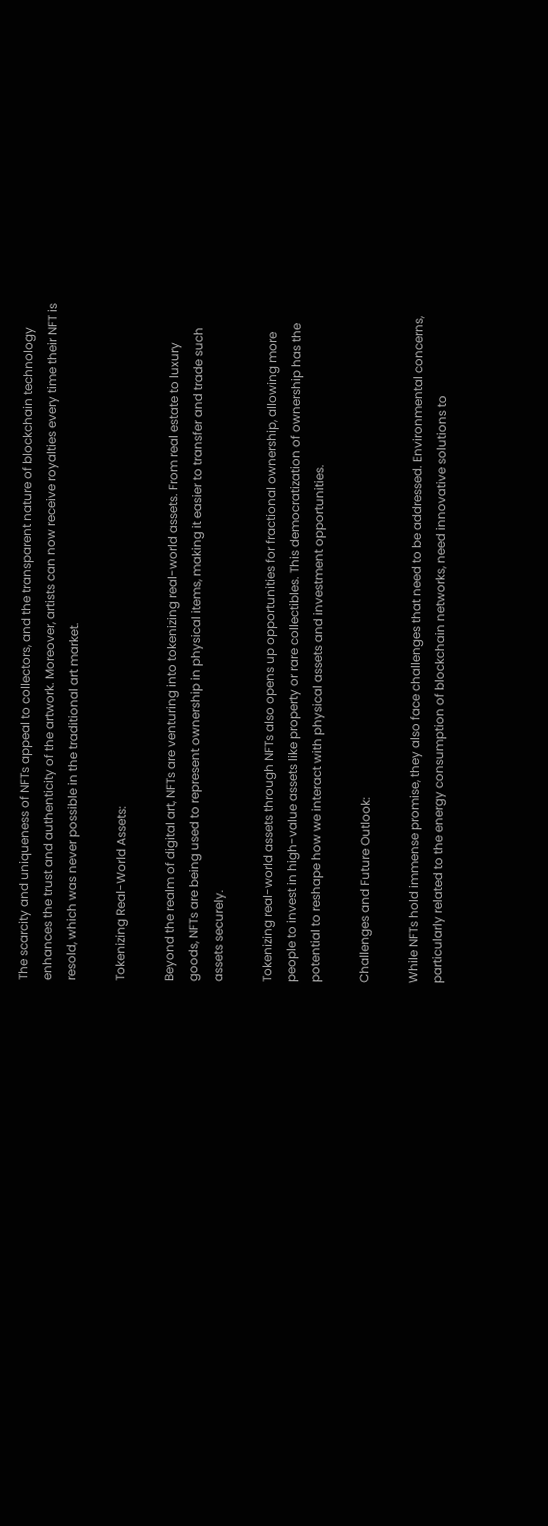The scarcity and uniqueness of NFTs appeal to collectors, and the transparent nature of blockchain technology enhances the trust and authenticity of the artwork. Moreover, artists can now receive royalties every time their NFT is resold, which was never possible in the traditional art market.

Tokenizing Real-World Assets:

Beyond the realm of digital art, NFTs are venturing into tokenizing real-world assets. From real estate to luxury goods, NFTs are being used to represent ownership in physical items, making it easier to transfer and trade such assets securely.

Tokenizing real-world assets through NFTs also opens up opportunities for fractional ownership, allowing more people to invest in high-value assets like property or rare collectibles. This democratization of ownership has the potential to reshape how we interact with physical assets and investment opportunities.

Challenges and Future Outlook:

While NFTs hold immense promise, they also face challenges that need to be addressed. Environmental concerns, particularly related to the energy consumption of blockchain networks, need innovative solutions to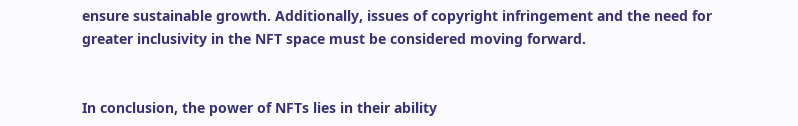ensure sustainable growth. Additionally, issues of copyright infringement and the need for greater inclusivity in the NFT space must be considered moving forward.


In conclusion, the power of NFTs lies in their ability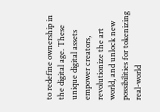to redefine ownership in the digital age. These unique digital assets empower creators, revolutionize the art world, and unlock new possibilities for tokenizing real-world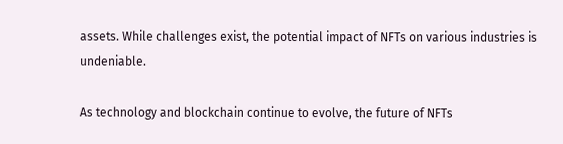assets. While challenges exist, the potential impact of NFTs on various industries is undeniable.

As technology and blockchain continue to evolve, the future of NFTs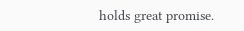holds great promise.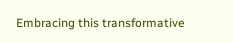Embracing this transformative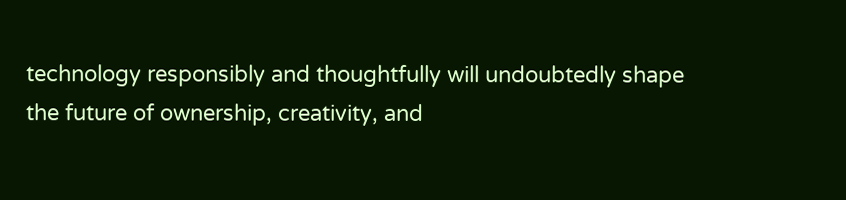technology responsibly and thoughtfully will undoubtedly shape the future of ownership, creativity, and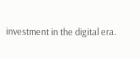investment in the digital era.